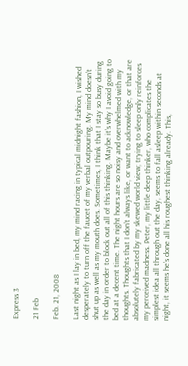Express 3

21 Feb

Feb. 21, 2008

Last night as I lay in bed, my mind racing in typical midnight fashion, I wished desperately to turn off the faucet of my verbal outpouring. My mind doesn’t shut up as well as my mouth does. Sometimes, I think that I stay so busy during the day in order to block out all of this thinking. Maybe it’s why I avoid going to bed at a decent time. The night hours are so noisy and overwhelmed with my thoughts. Thoughts that I don’t always like, or want to acknowledge, or that are absolutely fabricated by my skewed world view; trying to sleep only reinforces my perceived madness. Peter, my little deep thinker, who complicates the simplest idea all through out the day, seems to fall asleep within seconds at night, it seems he’s done all his roughest thinking already. This,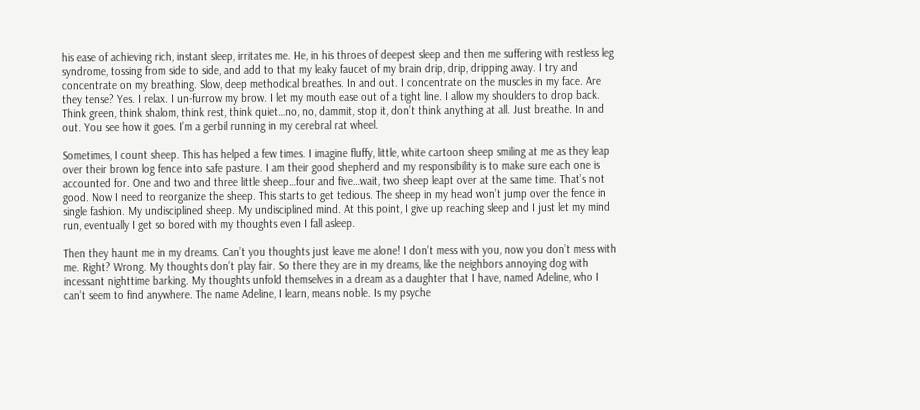his ease of achieving rich, instant sleep, irritates me. He, in his throes of deepest sleep and then me suffering with restless leg syndrome, tossing from side to side, and add to that my leaky faucet of my brain drip, drip, dripping away. I try and concentrate on my breathing. Slow, deep methodical breathes. In and out. I concentrate on the muscles in my face. Are they tense? Yes. I relax. I un-furrow my brow. I let my mouth ease out of a tight line. I allow my shoulders to drop back. Think green, think shalom, think rest, think quiet…no, no, dammit, stop it, don’t think anything at all. Just breathe. In and out. You see how it goes. I’m a gerbil running in my cerebral rat wheel.

Sometimes, I count sheep. This has helped a few times. I imagine fluffy, little, white cartoon sheep smiling at me as they leap over their brown log fence into safe pasture. I am their good shepherd and my responsibility is to make sure each one is accounted for. One and two and three little sheep…four and five…wait, two sheep leapt over at the same time. That’s not good. Now I need to reorganize the sheep. This starts to get tedious. The sheep in my head won’t jump over the fence in single fashion. My undisciplined sheep. My undisciplined mind. At this point, I give up reaching sleep and I just let my mind run, eventually I get so bored with my thoughts even I fall asleep.

Then they haunt me in my dreams. Can’t you thoughts just leave me alone! I don’t mess with you, now you don’t mess with me. Right? Wrong. My thoughts don’t play fair. So there they are in my dreams, like the neighbors annoying dog with incessant nighttime barking. My thoughts unfold themselves in a dream as a daughter that I have, named Adeline, who I can’t seem to find anywhere. The name Adeline, I learn, means noble. Is my psyche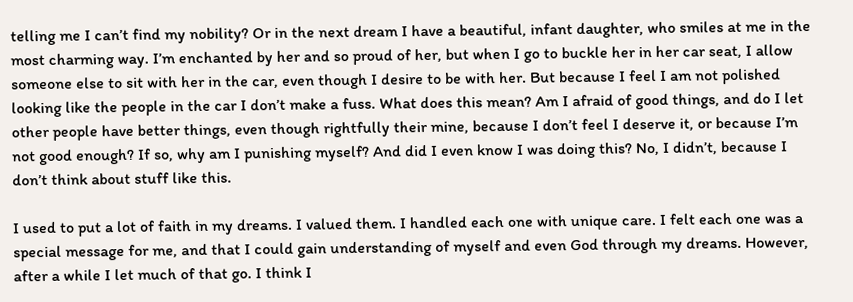telling me I can’t find my nobility? Or in the next dream I have a beautiful, infant daughter, who smiles at me in the most charming way. I’m enchanted by her and so proud of her, but when I go to buckle her in her car seat, I allow someone else to sit with her in the car, even though I desire to be with her. But because I feel I am not polished looking like the people in the car I don’t make a fuss. What does this mean? Am I afraid of good things, and do I let other people have better things, even though rightfully their mine, because I don’t feel I deserve it, or because I’m not good enough? If so, why am I punishing myself? And did I even know I was doing this? No, I didn’t, because I don’t think about stuff like this.

I used to put a lot of faith in my dreams. I valued them. I handled each one with unique care. I felt each one was a special message for me, and that I could gain understanding of myself and even God through my dreams. However, after a while I let much of that go. I think I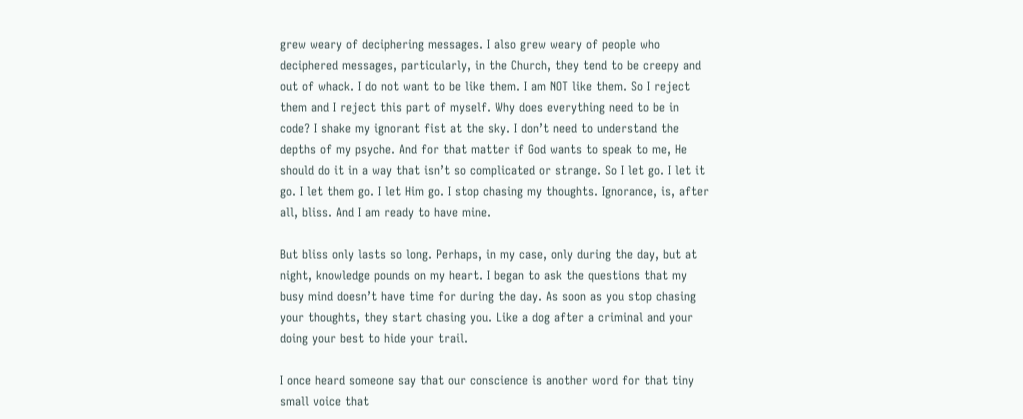grew weary of deciphering messages. I also grew weary of people who deciphered messages, particularly, in the Church, they tend to be creepy and out of whack. I do not want to be like them. I am NOT like them. So I reject them and I reject this part of myself. Why does everything need to be in code? I shake my ignorant fist at the sky. I don’t need to understand the depths of my psyche. And for that matter if God wants to speak to me, He should do it in a way that isn’t so complicated or strange. So I let go. I let it go. I let them go. I let Him go. I stop chasing my thoughts. Ignorance, is, after all, bliss. And I am ready to have mine.

But bliss only lasts so long. Perhaps, in my case, only during the day, but at night, knowledge pounds on my heart. I began to ask the questions that my busy mind doesn’t have time for during the day. As soon as you stop chasing your thoughts, they start chasing you. Like a dog after a criminal and your doing your best to hide your trail.

I once heard someone say that our conscience is another word for that tiny small voice that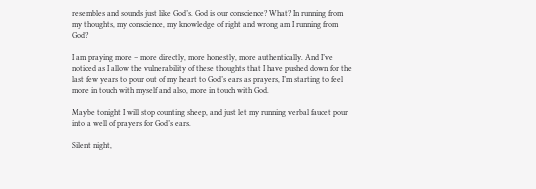resembles and sounds just like God’s. God is our conscience? What? In running from my thoughts, my conscience, my knowledge of right and wrong am I running from God?

I am praying more – more directly, more honestly, more authentically. And I’ve noticed as I allow the vulnerability of these thoughts that I have pushed down for the last few years to pour out of my heart to God’s ears as prayers, I’m starting to feel more in touch with myself and also, more in touch with God.

Maybe tonight I will stop counting sheep, and just let my running verbal faucet pour into a well of prayers for God’s ears.

Silent night,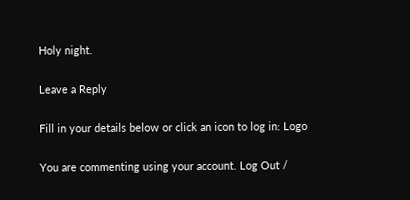Holy night.

Leave a Reply

Fill in your details below or click an icon to log in: Logo

You are commenting using your account. Log Out /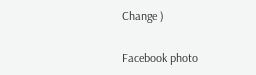Change )

Facebook photo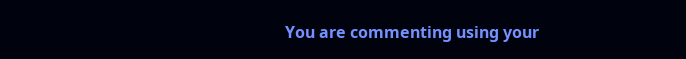You are commenting using your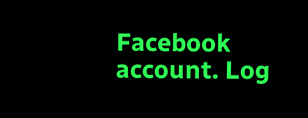Facebook account. Log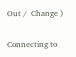Out /  Change )

Connecting to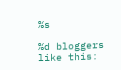%s

%d bloggers like this: